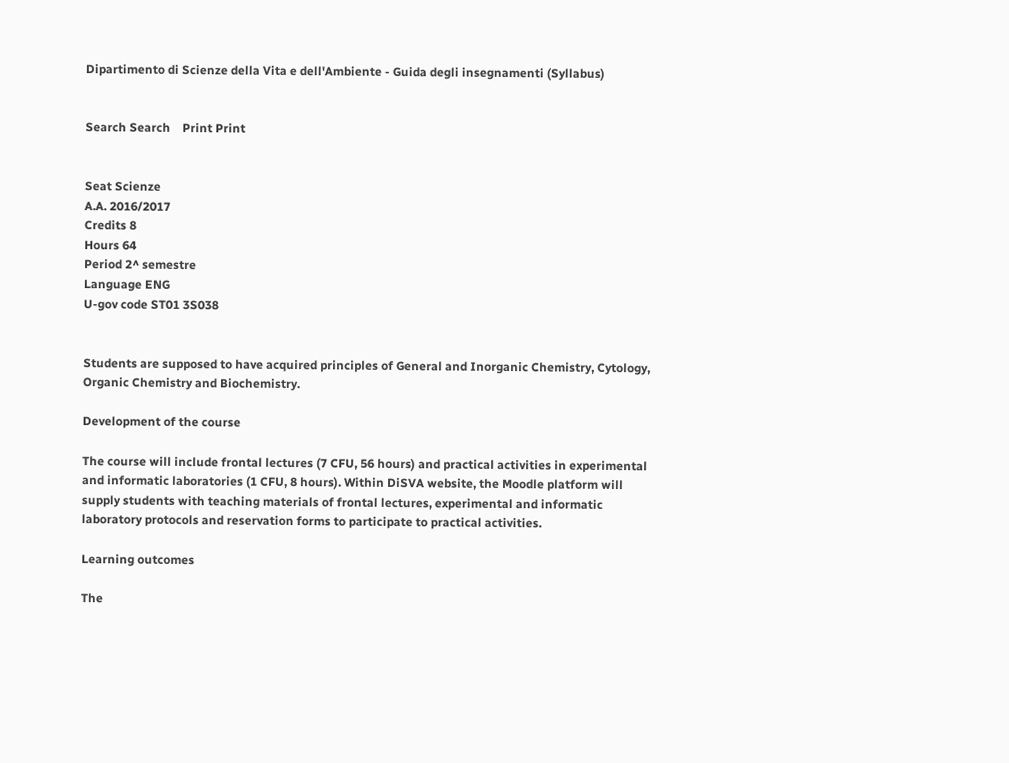Dipartimento di Scienze della Vita e dell'Ambiente - Guida degli insegnamenti (Syllabus)


Search Search    Print Print


Seat Scienze
A.A. 2016/2017
Credits 8
Hours 64
Period 2^ semestre
Language ENG
U-gov code ST01 3S038


Students are supposed to have acquired principles of General and Inorganic Chemistry, Cytology, Organic Chemistry and Biochemistry.

Development of the course

The course will include frontal lectures (7 CFU, 56 hours) and practical activities in experimental and informatic laboratories (1 CFU, 8 hours). Within DiSVA website, the Moodle platform will supply students with teaching materials of frontal lectures, experimental and informatic laboratory protocols and reservation forms to participate to practical activities.

Learning outcomes

The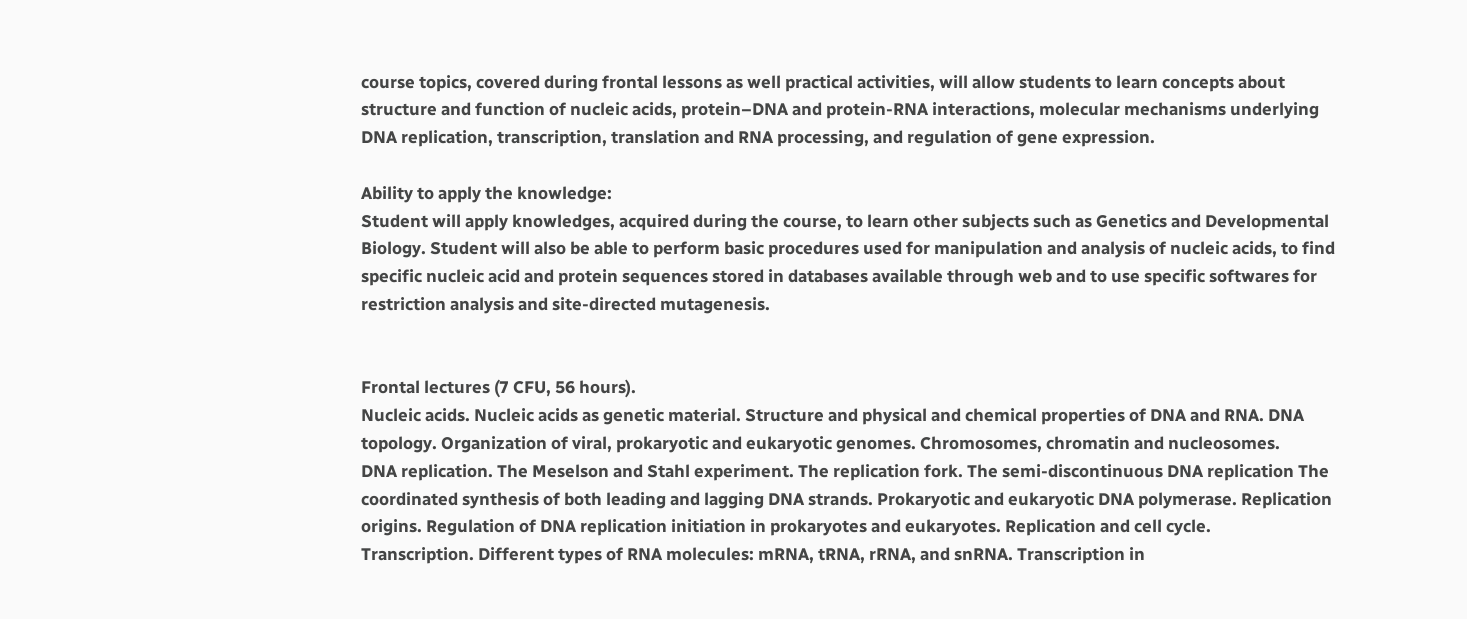course topics, covered during frontal lessons as well practical activities, will allow students to learn concepts about structure and function of nucleic acids, protein–DNA and protein-RNA interactions, molecular mechanisms underlying DNA replication, transcription, translation and RNA processing, and regulation of gene expression.

Ability to apply the knowledge:
Student will apply knowledges, acquired during the course, to learn other subjects such as Genetics and Developmental Biology. Student will also be able to perform basic procedures used for manipulation and analysis of nucleic acids, to find specific nucleic acid and protein sequences stored in databases available through web and to use specific softwares for restriction analysis and site-directed mutagenesis.


Frontal lectures (7 CFU, 56 hours).
Nucleic acids. Nucleic acids as genetic material. Structure and physical and chemical properties of DNA and RNA. DNA topology. Organization of viral, prokaryotic and eukaryotic genomes. Chromosomes, chromatin and nucleosomes.
DNA replication. The Meselson and Stahl experiment. The replication fork. The semi-discontinuous DNA replication The coordinated synthesis of both leading and lagging DNA strands. Prokaryotic and eukaryotic DNA polymerase. Replication origins. Regulation of DNA replication initiation in prokaryotes and eukaryotes. Replication and cell cycle.
Transcription. Different types of RNA molecules: mRNA, tRNA, rRNA, and snRNA. Transcription in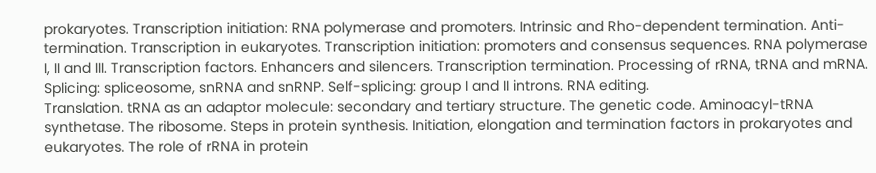prokaryotes. Transcription initiation: RNA polymerase and promoters. Intrinsic and Rho-dependent termination. Anti-termination. Transcription in eukaryotes. Transcription initiation: promoters and consensus sequences. RNA polymerase I, II and III. Transcription factors. Enhancers and silencers. Transcription termination. Processing of rRNA, tRNA and mRNA. Splicing: spliceosome, snRNA and snRNP. Self-splicing: group I and II introns. RNA editing.
Translation. tRNA as an adaptor molecule: secondary and tertiary structure. The genetic code. Aminoacyl-tRNA synthetase. The ribosome. Steps in protein synthesis. Initiation, elongation and termination factors in prokaryotes and eukaryotes. The role of rRNA in protein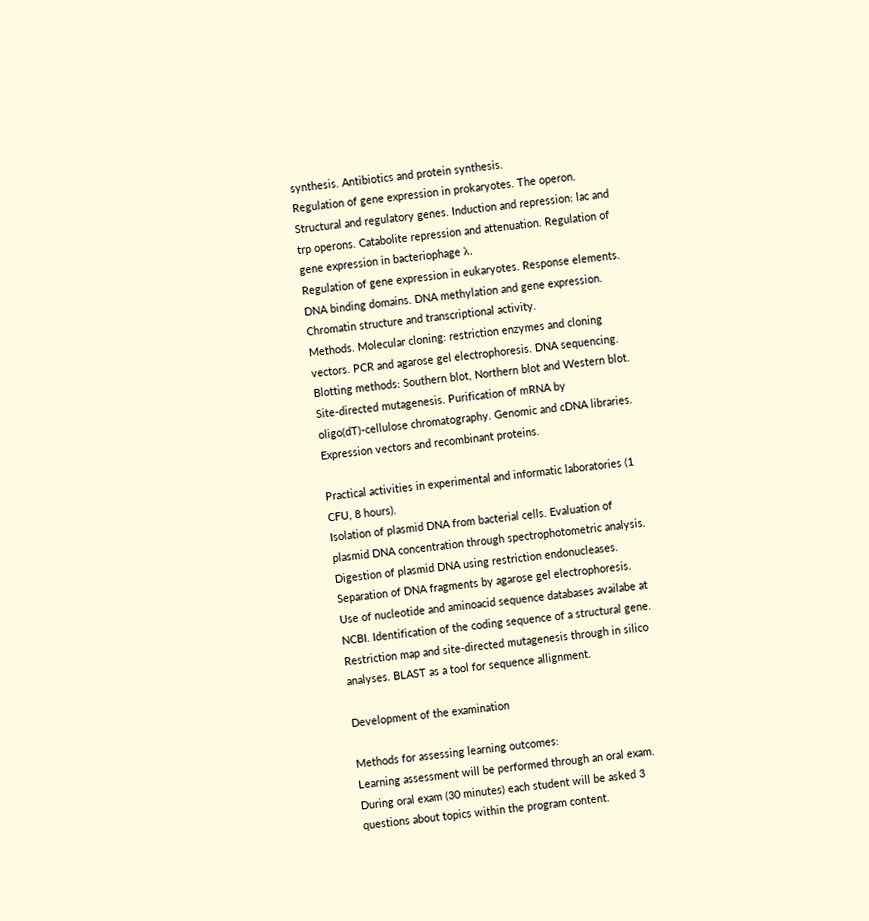synthesis. Antibiotics and protein synthesis.
Regulation of gene expression in prokaryotes. The operon. Structural and regulatory genes. Induction and repression: lac and trp operons. Catabolite repression and attenuation. Regulation of gene expression in bacteriophage λ.
Regulation of gene expression in eukaryotes. Response elements. DNA binding domains. DNA methylation and gene expression. Chromatin structure and transcriptional activity.
Methods. Molecular cloning: restriction enzymes and cloning vectors. PCR and agarose gel electrophoresis. DNA sequencing. Blotting methods: Southern blot, Northern blot and Western blot. Site-directed mutagenesis. Purification of mRNA by oligo(dT)-cellulose chromatography. Genomic and cDNA libraries. Expression vectors and recombinant proteins.

Practical activities in experimental and informatic laboratories (1 CFU, 8 hours).
Isolation of plasmid DNA from bacterial cells. Evaluation of plasmid DNA concentration through spectrophotometric analysis. Digestion of plasmid DNA using restriction endonucleases. Separation of DNA fragments by agarose gel electrophoresis.
Use of nucleotide and aminoacid sequence databases availabe at NCBI. Identification of the coding sequence of a structural gene. Restriction map and site-directed mutagenesis through in silico analyses. BLAST as a tool for sequence allignment.

Development of the examination

Methods for assessing learning outcomes:
Learning assessment will be performed through an oral exam. During oral exam (30 minutes) each student will be asked 3 questions about topics within the program content.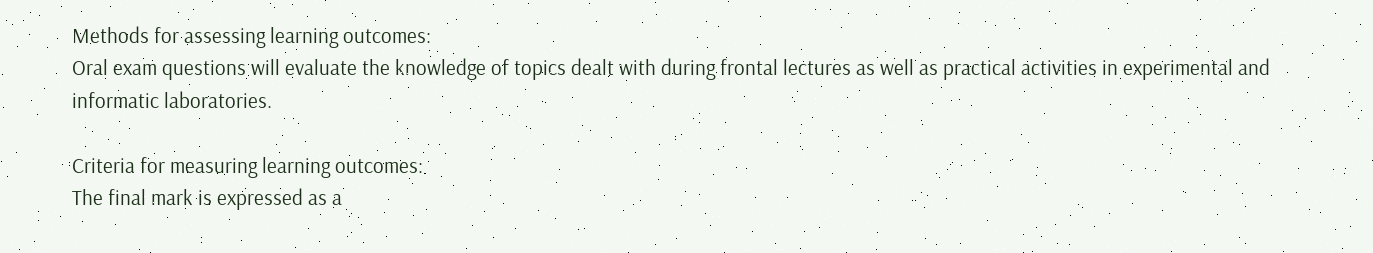Methods for assessing learning outcomes:
Oral exam questions will evaluate the knowledge of topics dealt with during frontal lectures as well as practical activities in experimental and informatic laboratories.

Criteria for measuring learning outcomes:
The final mark is expressed as a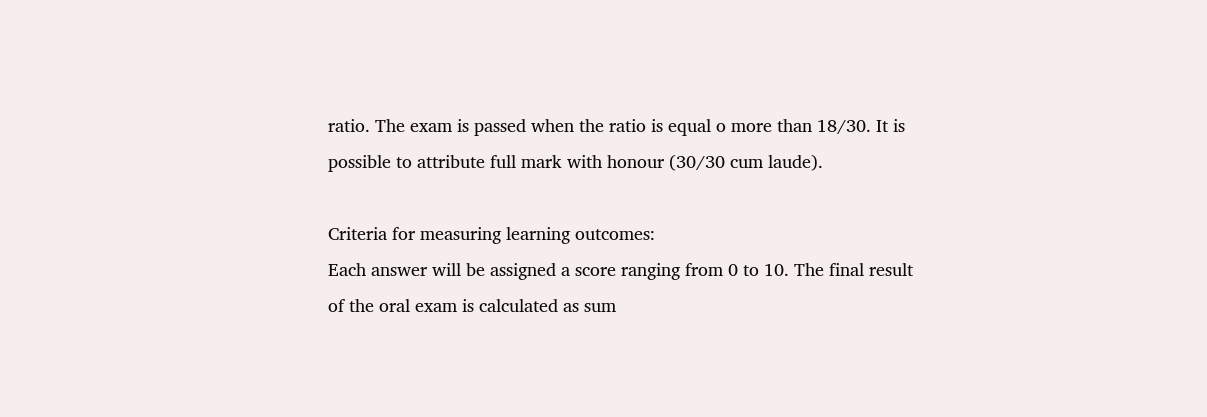ratio. The exam is passed when the ratio is equal o more than 18/30. It is possible to attribute full mark with honour (30/30 cum laude).

Criteria for measuring learning outcomes:
Each answer will be assigned a score ranging from 0 to 10. The final result of the oral exam is calculated as sum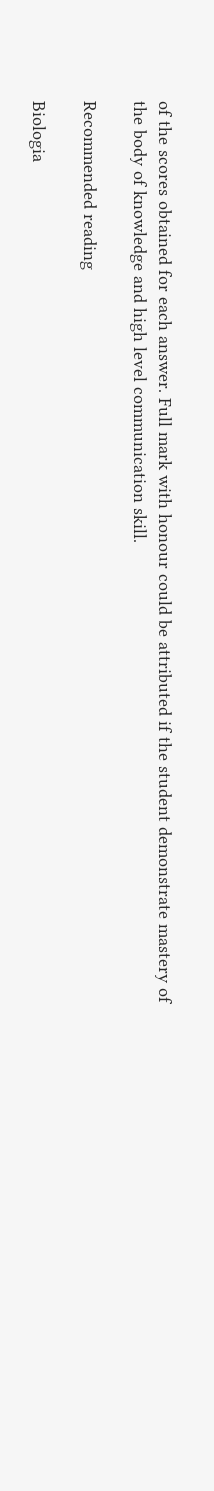of the scores obtained for each answer. Full mark with honour could be attributed if the student demonstrate mastery of the body of knowledge and high level communication skill.

Recommended reading

Biologia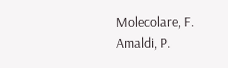Molecolare, F. Amaldi, P.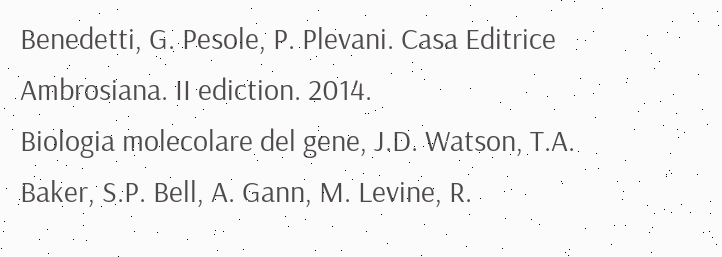Benedetti, G. Pesole, P. Plevani. Casa Editrice Ambrosiana. II ediction. 2014.
Biologia molecolare del gene, J.D. Watson, T.A. Baker, S.P. Bell, A. Gann, M. Levine, R.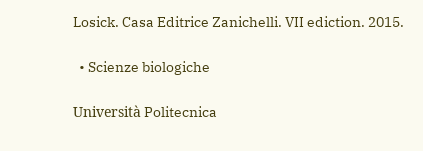Losick. Casa Editrice Zanichelli. VII ediction. 2015.

  • Scienze biologiche

Università Politecnica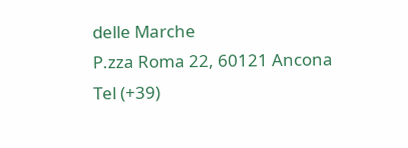delle Marche
P.zza Roma 22, 60121 Ancona
Tel (+39)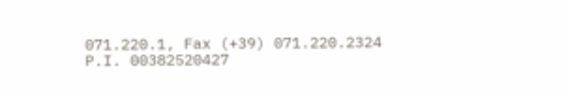071.220.1, Fax (+39) 071.220.2324
P.I. 00382520427